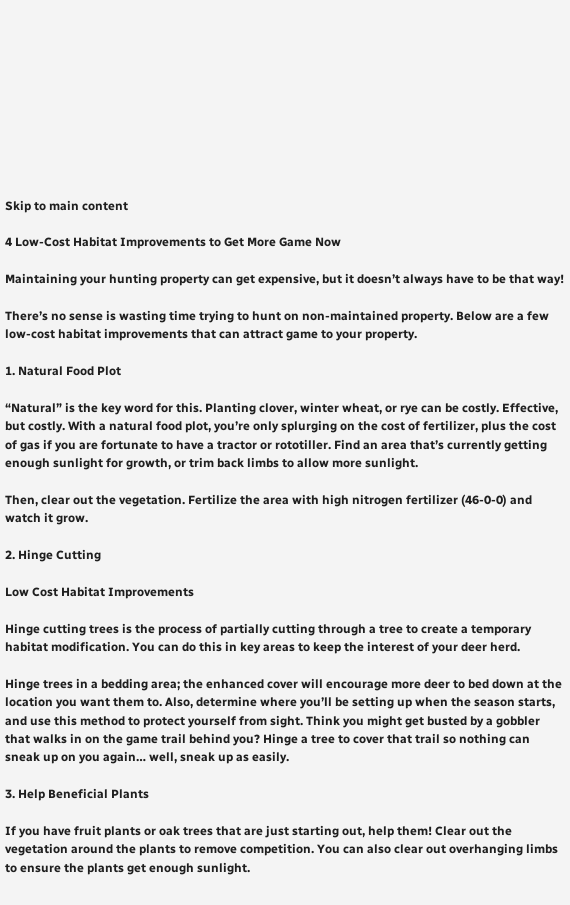Skip to main content

4 Low-Cost Habitat Improvements to Get More Game Now

Maintaining your hunting property can get expensive, but it doesn’t always have to be that way!

There’s no sense is wasting time trying to hunt on non-maintained property. Below are a few low-cost habitat improvements that can attract game to your property.

1. Natural Food Plot

“Natural” is the key word for this. Planting clover, winter wheat, or rye can be costly. Effective, but costly. With a natural food plot, you’re only splurging on the cost of fertilizer, plus the cost of gas if you are fortunate to have a tractor or rototiller. Find an area that’s currently getting enough sunlight for growth, or trim back limbs to allow more sunlight.

Then, clear out the vegetation. Fertilize the area with high nitrogen fertilizer (46-0-0) and watch it grow.

2. Hinge Cutting

Low Cost Habitat Improvements

Hinge cutting trees is the process of partially cutting through a tree to create a temporary habitat modification. You can do this in key areas to keep the interest of your deer herd.

Hinge trees in a bedding area; the enhanced cover will encourage more deer to bed down at the location you want them to. Also, determine where you’ll be setting up when the season starts, and use this method to protect yourself from sight. Think you might get busted by a gobbler that walks in on the game trail behind you? Hinge a tree to cover that trail so nothing can sneak up on you again… well, sneak up as easily.

3. Help Beneficial Plants

If you have fruit plants or oak trees that are just starting out, help them! Clear out the vegetation around the plants to remove competition. You can also clear out overhanging limbs to ensure the plants get enough sunlight.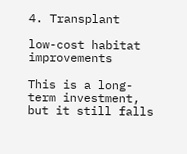4. Transplant

low-cost habitat improvements

This is a long-term investment, but it still falls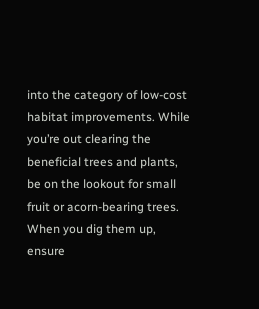into the category of low-cost habitat improvements. While you’re out clearing the beneficial trees and plants, be on the lookout for small fruit or acorn-bearing trees. When you dig them up, ensure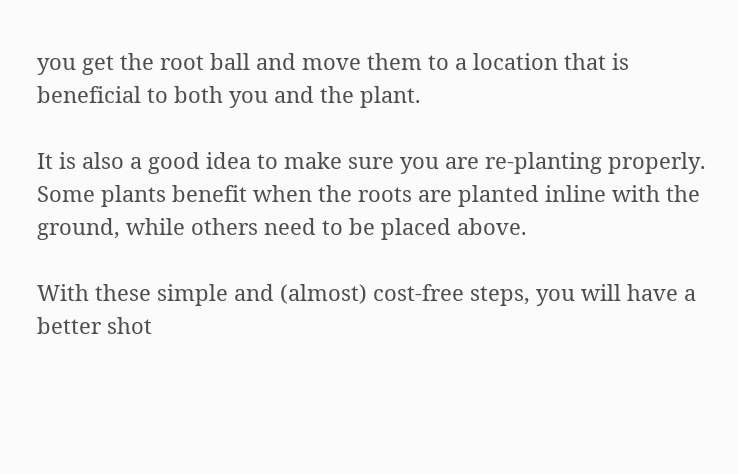you get the root ball and move them to a location that is beneficial to both you and the plant.

It is also a good idea to make sure you are re-planting properly. Some plants benefit when the roots are planted inline with the ground, while others need to be placed above.

With these simple and (almost) cost-free steps, you will have a better shot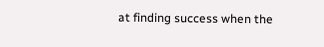at finding success when the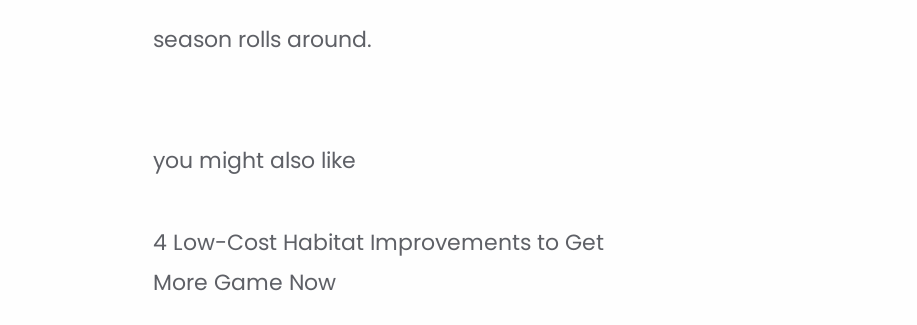season rolls around.


you might also like

4 Low-Cost Habitat Improvements to Get More Game Now